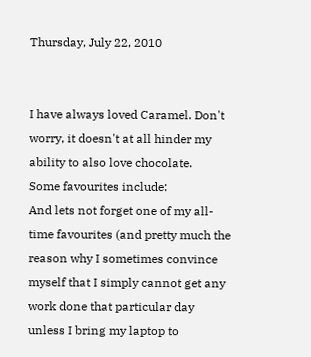Thursday, July 22, 2010


I have always loved Caramel. Don't worry, it doesn't at all hinder my ability to also love chocolate.
Some favourites include:
And lets not forget one of my all-time favourites (and pretty much the reason why I sometimes convince myself that I simply cannot get any work done that particular day unless I bring my laptop to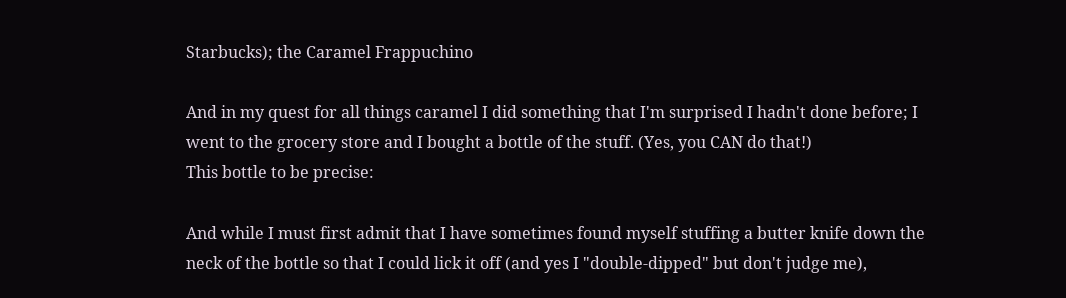Starbucks); the Caramel Frappuchino

And in my quest for all things caramel I did something that I'm surprised I hadn't done before; I went to the grocery store and I bought a bottle of the stuff. (Yes, you CAN do that!)
This bottle to be precise:

And while I must first admit that I have sometimes found myself stuffing a butter knife down the neck of the bottle so that I could lick it off (and yes I "double-dipped" but don't judge me),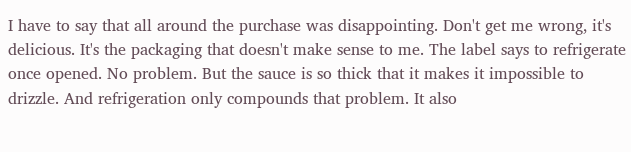I have to say that all around the purchase was disappointing. Don't get me wrong, it's delicious. It's the packaging that doesn't make sense to me. The label says to refrigerate once opened. No problem. But the sauce is so thick that it makes it impossible to drizzle. And refrigeration only compounds that problem. It also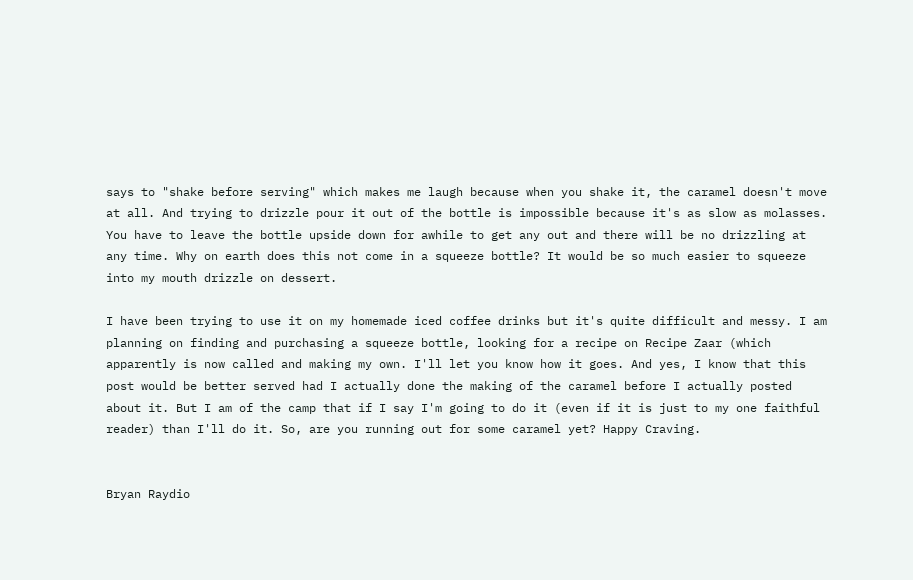says to "shake before serving" which makes me laugh because when you shake it, the caramel doesn't move at all. And trying to drizzle pour it out of the bottle is impossible because it's as slow as molasses. You have to leave the bottle upside down for awhile to get any out and there will be no drizzling at any time. Why on earth does this not come in a squeeze bottle? It would be so much easier to squeeze into my mouth drizzle on dessert.

I have been trying to use it on my homemade iced coffee drinks but it's quite difficult and messy. I am planning on finding and purchasing a squeeze bottle, looking for a recipe on Recipe Zaar (which apparently is now called and making my own. I'll let you know how it goes. And yes, I know that this post would be better served had I actually done the making of the caramel before I actually posted about it. But I am of the camp that if I say I'm going to do it (even if it is just to my one faithful reader) than I'll do it. So, are you running out for some caramel yet? Happy Craving.


Bryan Raydio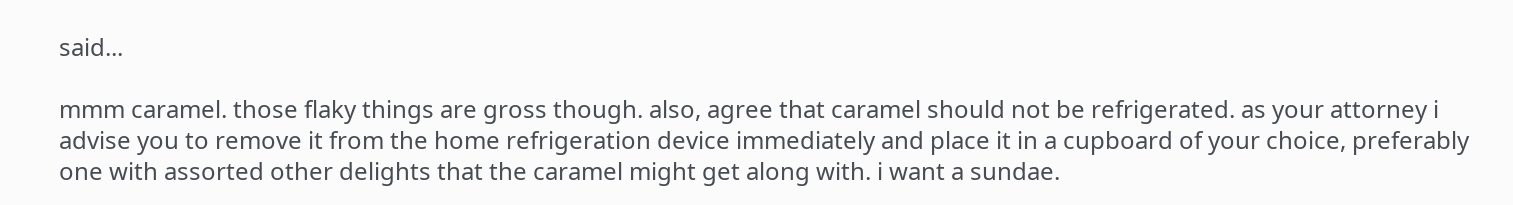said...

mmm caramel. those flaky things are gross though. also, agree that caramel should not be refrigerated. as your attorney i advise you to remove it from the home refrigeration device immediately and place it in a cupboard of your choice, preferably one with assorted other delights that the caramel might get along with. i want a sundae.